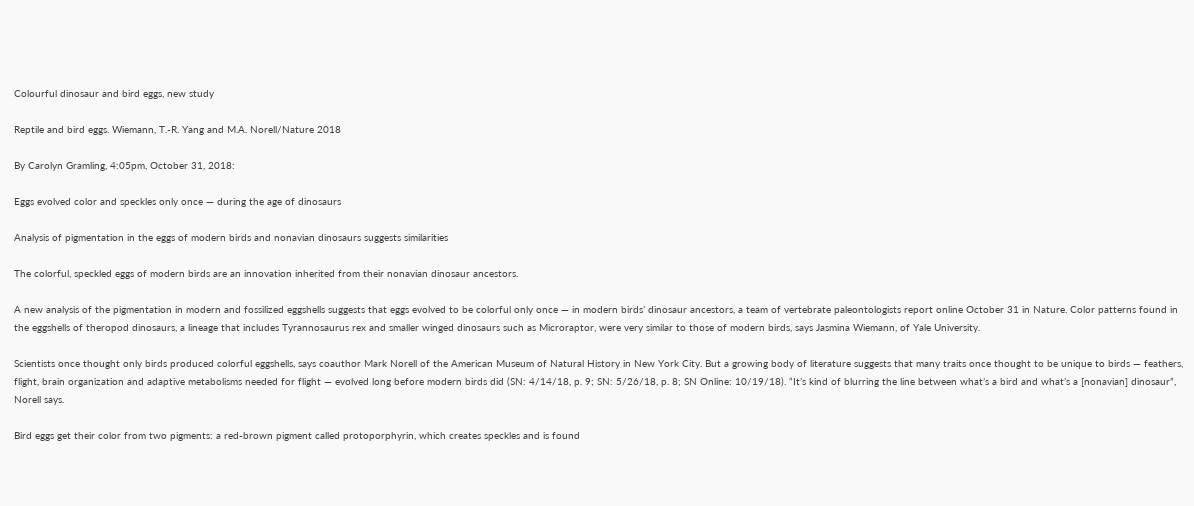Colourful dinosaur and bird eggs, new study

Reptile and bird eggs. Wiemann, T.-R. Yang and M.A. Norell/Nature 2018

By Carolyn Gramling, 4:05pm, October 31, 2018:

Eggs evolved color and speckles only once — during the age of dinosaurs

Analysis of pigmentation in the eggs of modern birds and nonavian dinosaurs suggests similarities

The colorful, speckled eggs of modern birds are an innovation inherited from their nonavian dinosaur ancestors.

A new analysis of the pigmentation in modern and fossilized eggshells suggests that eggs evolved to be colorful only once — in modern birds’ dinosaur ancestors, a team of vertebrate paleontologists report online October 31 in Nature. Color patterns found in the eggshells of theropod dinosaurs, a lineage that includes Tyrannosaurus rex and smaller winged dinosaurs such as Microraptor, were very similar to those of modern birds, says Jasmina Wiemann, of Yale University.

Scientists once thought only birds produced colorful eggshells, says coauthor Mark Norell of the American Museum of Natural History in New York City. But a growing body of literature suggests that many traits once thought to be unique to birds — feathers, flight, brain organization and adaptive metabolisms needed for flight — evolved long before modern birds did (SN: 4/14/18, p. 9; SN: 5/26/18, p. 8; SN Online: 10/19/18). “It’s kind of blurring the line between what’s a bird and what’s a [nonavian] dinosaur”, Norell says.

Bird eggs get their color from two pigments: a red-brown pigment called protoporphyrin, which creates speckles and is found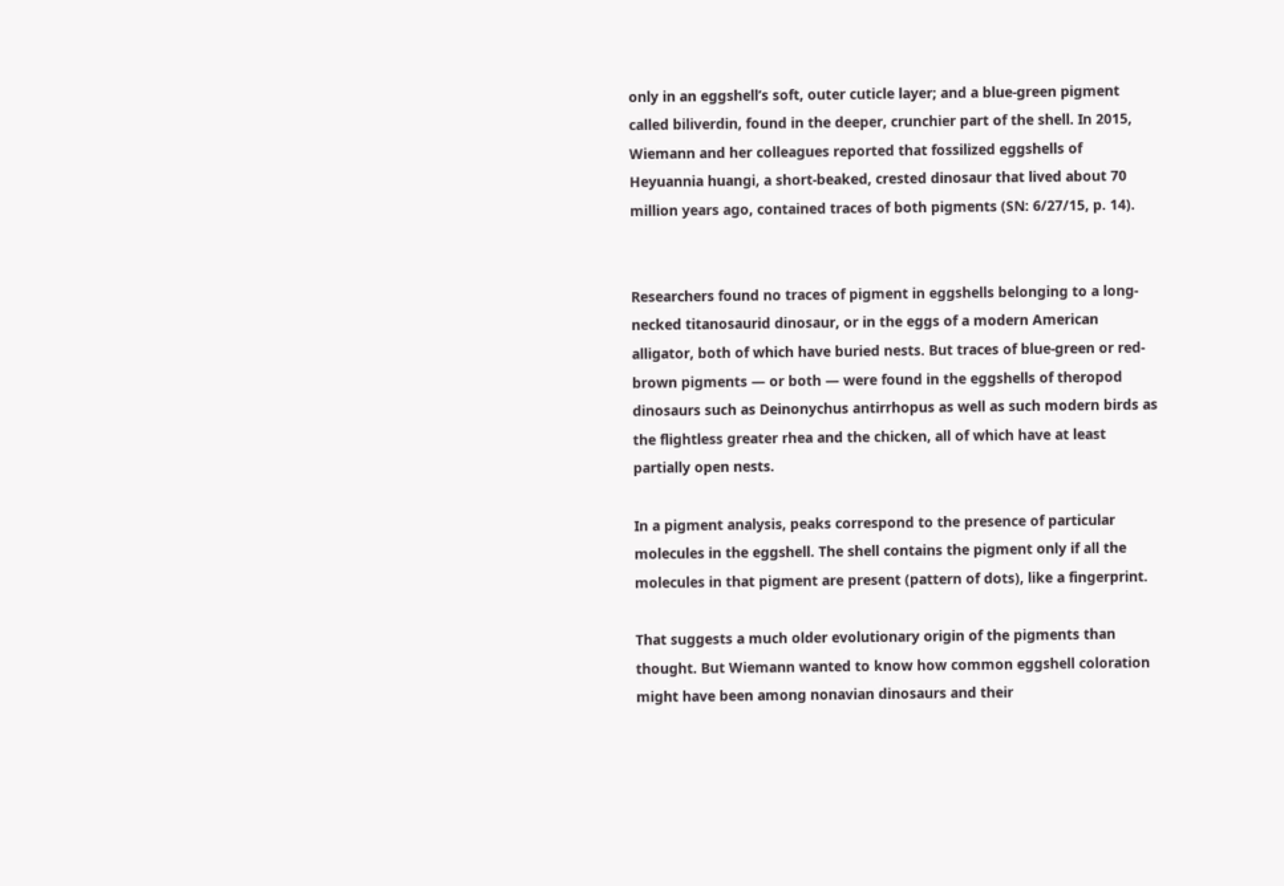only in an eggshell’s soft, outer cuticle layer; and a blue-green pigment called biliverdin, found in the deeper, crunchier part of the shell. In 2015, Wiemann and her colleagues reported that fossilized eggshells of Heyuannia huangi, a short-beaked, crested dinosaur that lived about 70 million years ago, contained traces of both pigments (SN: 6/27/15, p. 14).


Researchers found no traces of pigment in eggshells belonging to a long-necked titanosaurid dinosaur, or in the eggs of a modern American alligator, both of which have buried nests. But traces of blue-green or red-brown pigments — or both — were found in the eggshells of theropod dinosaurs such as Deinonychus antirrhopus as well as such modern birds as the flightless greater rhea and the chicken, all of which have at least partially open nests.

In a pigment analysis, peaks correspond to the presence of particular molecules in the eggshell. The shell contains the pigment only if all the molecules in that pigment are present (pattern of dots), like a fingerprint.

That suggests a much older evolutionary origin of the pigments than thought. But Wiemann wanted to know how common eggshell coloration might have been among nonavian dinosaurs and their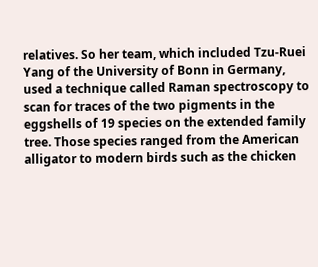relatives. So her team, which included Tzu-Ruei Yang of the University of Bonn in Germany, used a technique called Raman spectroscopy to scan for traces of the two pigments in the eggshells of 19 species on the extended family tree. Those species ranged from the American alligator to modern birds such as the chicken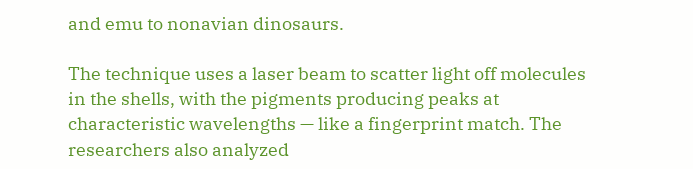and emu to nonavian dinosaurs.

The technique uses a laser beam to scatter light off molecules in the shells, with the pigments producing peaks at characteristic wavelengths — like a fingerprint match. The researchers also analyzed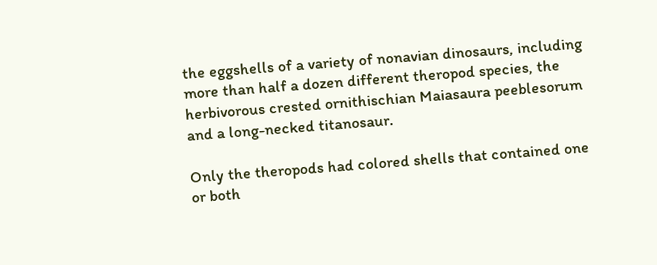the eggshells of a variety of nonavian dinosaurs, including more than half a dozen different theropod species, the herbivorous crested ornithischian Maiasaura peeblesorum and a long-necked titanosaur.

Only the theropods had colored shells that contained one or both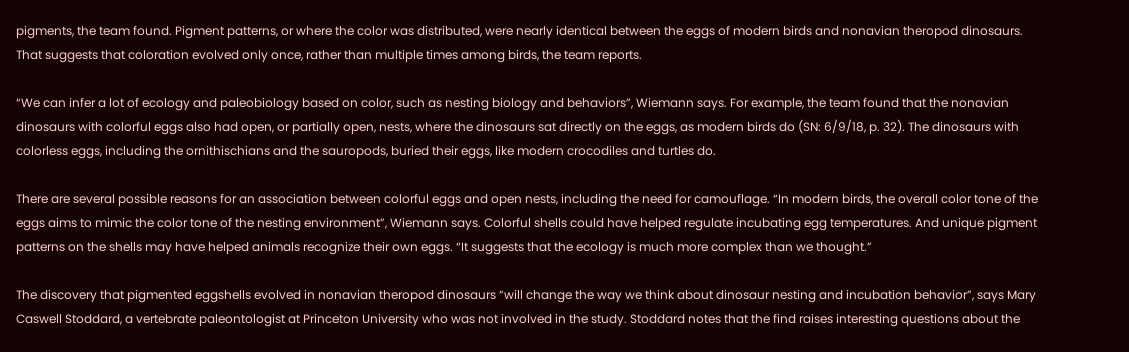pigments, the team found. Pigment patterns, or where the color was distributed, were nearly identical between the eggs of modern birds and nonavian theropod dinosaurs. That suggests that coloration evolved only once, rather than multiple times among birds, the team reports.

“We can infer a lot of ecology and paleobiology based on color, such as nesting biology and behaviors”, Wiemann says. For example, the team found that the nonavian dinosaurs with colorful eggs also had open, or partially open, nests, where the dinosaurs sat directly on the eggs, as modern birds do (SN: 6/9/18, p. 32). The dinosaurs with colorless eggs, including the ornithischians and the sauropods, buried their eggs, like modern crocodiles and turtles do.

There are several possible reasons for an association between colorful eggs and open nests, including the need for camouflage. “In modern birds, the overall color tone of the eggs aims to mimic the color tone of the nesting environment”, Wiemann says. Colorful shells could have helped regulate incubating egg temperatures. And unique pigment patterns on the shells may have helped animals recognize their own eggs. “It suggests that the ecology is much more complex than we thought.”

The discovery that pigmented eggshells evolved in nonavian theropod dinosaurs “will change the way we think about dinosaur nesting and incubation behavior”, says Mary Caswell Stoddard, a vertebrate paleontologist at Princeton University who was not involved in the study. Stoddard notes that the find raises interesting questions about the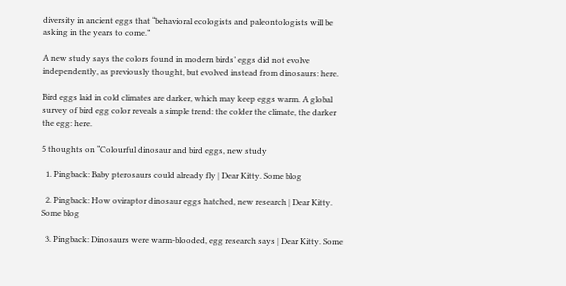diversity in ancient eggs that “behavioral ecologists and paleontologists will be asking in the years to come.”

A new study says the colors found in modern birds’ eggs did not evolve independently, as previously thought, but evolved instead from dinosaurs: here.

Bird eggs laid in cold climates are darker, which may keep eggs warm. A global survey of bird egg color reveals a simple trend: the colder the climate, the darker the egg: here.

5 thoughts on “Colourful dinosaur and bird eggs, new study

  1. Pingback: Baby pterosaurs could already fly | Dear Kitty. Some blog

  2. Pingback: How oviraptor dinosaur eggs hatched, new research | Dear Kitty. Some blog

  3. Pingback: Dinosaurs were warm-blooded, egg research says | Dear Kitty. Some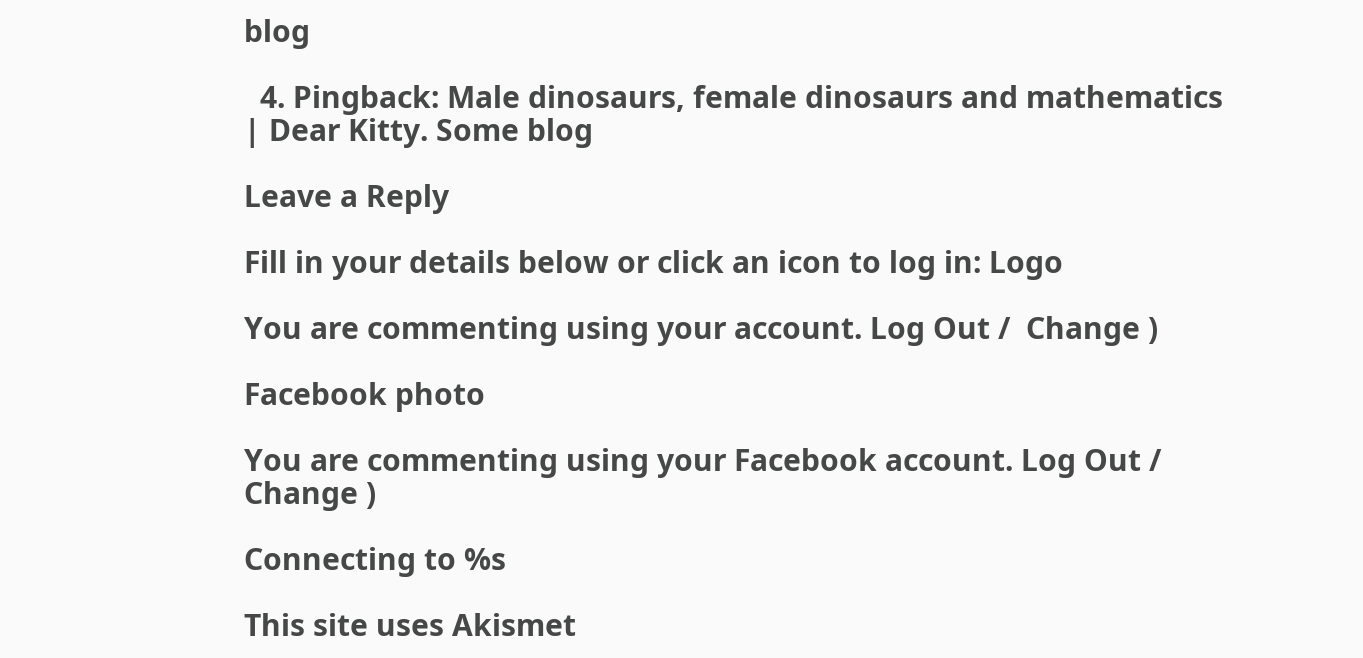blog

  4. Pingback: Male dinosaurs, female dinosaurs and mathematics | Dear Kitty. Some blog

Leave a Reply

Fill in your details below or click an icon to log in: Logo

You are commenting using your account. Log Out /  Change )

Facebook photo

You are commenting using your Facebook account. Log Out /  Change )

Connecting to %s

This site uses Akismet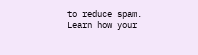to reduce spam. Learn how your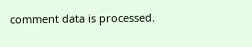comment data is processed.